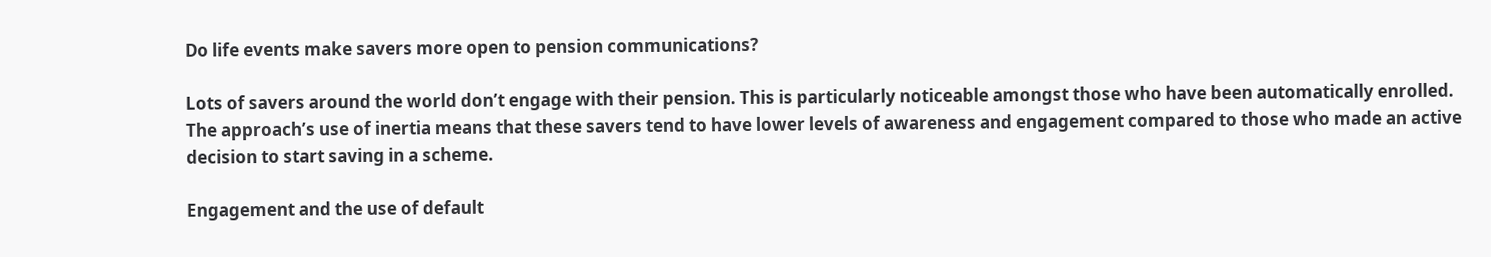Do life events make savers more open to pension communications?

Lots of savers around the world don’t engage with their pension. This is particularly noticeable amongst those who have been automatically enrolled. The approach’s use of inertia means that these savers tend to have lower levels of awareness and engagement compared to those who made an active decision to start saving in a scheme.

Engagement and the use of default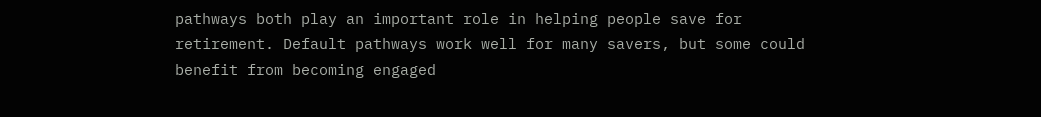pathways both play an important role in helping people save for retirement. Default pathways work well for many savers, but some could benefit from becoming engaged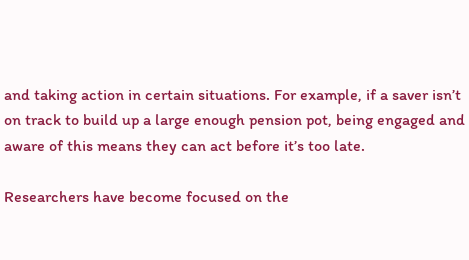and taking action in certain situations. For example, if a saver isn’t on track to build up a large enough pension pot, being engaged and aware of this means they can act before it’s too late.

Researchers have become focused on the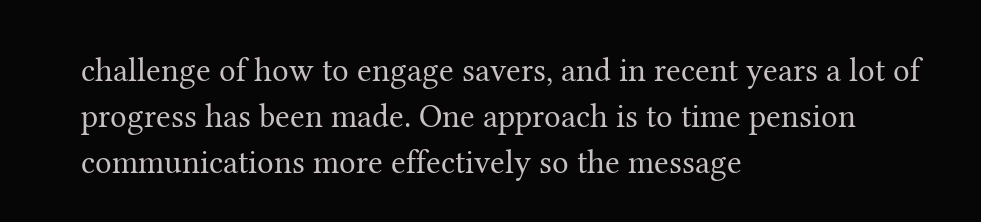challenge of how to engage savers, and in recent years a lot of progress has been made. One approach is to time pension communications more effectively so the message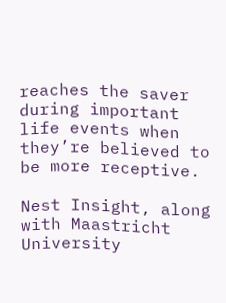reaches the saver during important life events when they’re believed to be more receptive.

Nest Insight, along with Maastricht University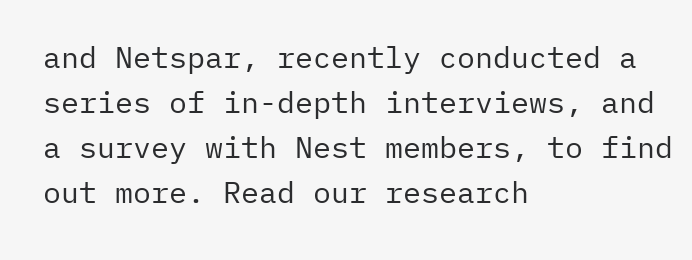and Netspar, recently conducted a series of in-depth interviews, and a survey with Nest members, to find out more. Read our research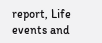report, Life events and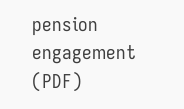pension engagement (PDF)